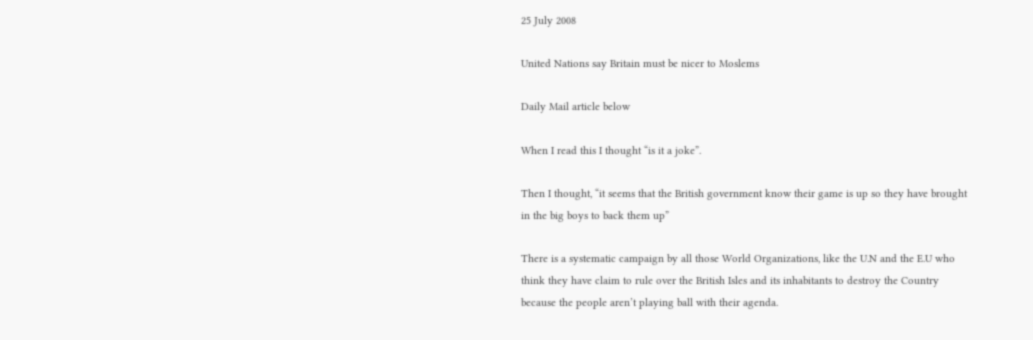25 July 2008

United Nations say Britain must be nicer to Moslems

Daily Mail article below

When I read this I thought “is it a joke”.

Then I thought, “it seems that the British government know their game is up so they have brought in the big boys to back them up”

There is a systematic campaign by all those World Organizations, like the U.N and the E.U who think they have claim to rule over the British Isles and its inhabitants to destroy the Country because the people aren’t playing ball with their agenda.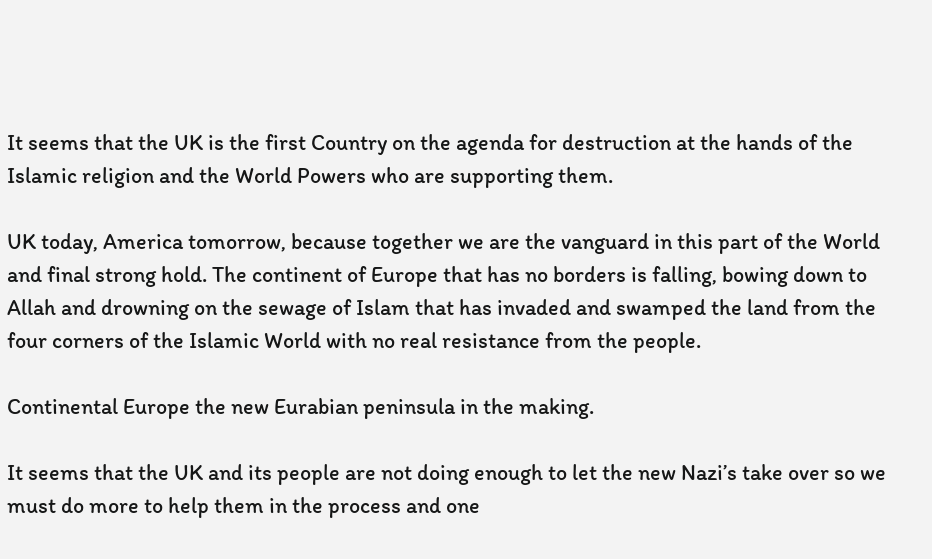It seems that the UK is the first Country on the agenda for destruction at the hands of the Islamic religion and the World Powers who are supporting them.

UK today, America tomorrow, because together we are the vanguard in this part of the World and final strong hold. The continent of Europe that has no borders is falling, bowing down to Allah and drowning on the sewage of Islam that has invaded and swamped the land from the four corners of the Islamic World with no real resistance from the people.

Continental Europe the new Eurabian peninsula in the making.

It seems that the UK and its people are not doing enough to let the new Nazi’s take over so we must do more to help them in the process and one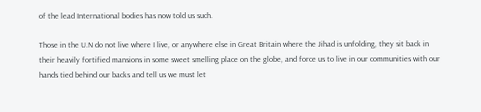of the lead International bodies has now told us such.

Those in the U.N do not live where I live, or anywhere else in Great Britain where the Jihad is unfolding, they sit back in their heavily fortified mansions in some sweet smelling place on the globe, and force us to live in our communities with our hands tied behind our backs and tell us we must let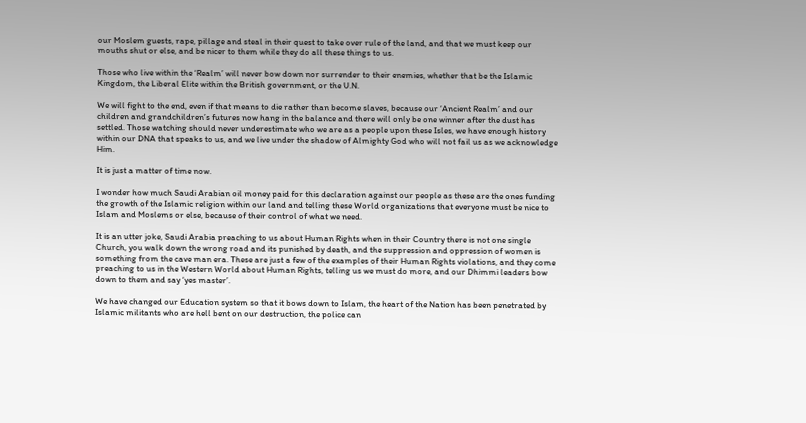our Moslem guests, rape, pillage and steal in their quest to take over rule of the land, and that we must keep our mouths shut or else, and be nicer to them while they do all these things to us.

Those who live within the ‘Realm’ will never bow down nor surrender to their enemies, whether that be the Islamic Kingdom, the Liberal Elite within the British government, or the U.N.

We will fight to the end, even if that means to die rather than become slaves, because our ‘Ancient Realm’ and our children and grandchildren’s futures now hang in the balance and there will only be one winner after the dust has settled. Those watching should never underestimate who we are as a people upon these Isles, we have enough history within our DNA that speaks to us, and we live under the shadow of Almighty God who will not fail us as we acknowledge Him.

It is just a matter of time now.

I wonder how much Saudi Arabian oil money paid for this declaration against our people as these are the ones funding the growth of the Islamic religion within our land and telling these World organizations that everyone must be nice to Islam and Moslems or else, because of their control of what we need.

It is an utter joke, Saudi Arabia preaching to us about Human Rights when in their Country there is not one single Church, you walk down the wrong road and its punished by death, and the suppression and oppression of women is something from the cave man era. These are just a few of the examples of their Human Rights violations, and they come preaching to us in the Western World about Human Rights, telling us we must do more, and our Dhimmi leaders bow down to them and say ‘yes master’.

We have changed our Education system so that it bows down to Islam, the heart of the Nation has been penetrated by Islamic militants who are hell bent on our destruction, the police can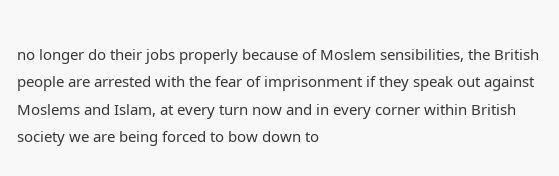no longer do their jobs properly because of Moslem sensibilities, the British people are arrested with the fear of imprisonment if they speak out against Moslems and Islam, at every turn now and in every corner within British society we are being forced to bow down to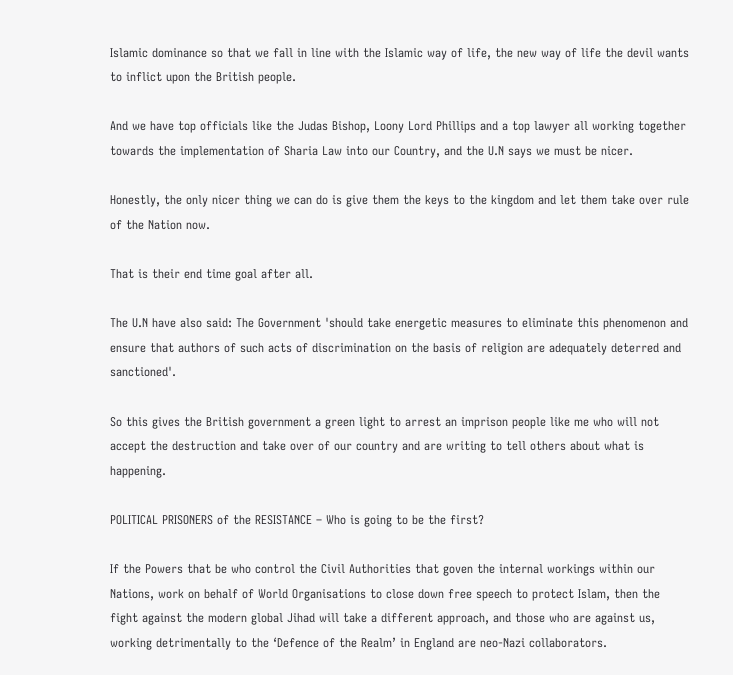Islamic dominance so that we fall in line with the Islamic way of life, the new way of life the devil wants to inflict upon the British people.

And we have top officials like the Judas Bishop, Loony Lord Phillips and a top lawyer all working together towards the implementation of Sharia Law into our Country, and the U.N says we must be nicer.

Honestly, the only nicer thing we can do is give them the keys to the kingdom and let them take over rule of the Nation now.

That is their end time goal after all.

The U.N have also said: The Government 'should take energetic measures to eliminate this phenomenon and ensure that authors of such acts of discrimination on the basis of religion are adequately deterred and sanctioned'.

So this gives the British government a green light to arrest an imprison people like me who will not accept the destruction and take over of our country and are writing to tell others about what is happening.

POLITICAL PRISONERS of the RESISTANCE – Who is going to be the first?

If the Powers that be who control the Civil Authorities that goven the internal workings within our Nations, work on behalf of World Organisations to close down free speech to protect Islam, then the fight against the modern global Jihad will take a different approach, and those who are against us, working detrimentally to the ‘Defence of the Realm’ in England are neo-Nazi collaborators.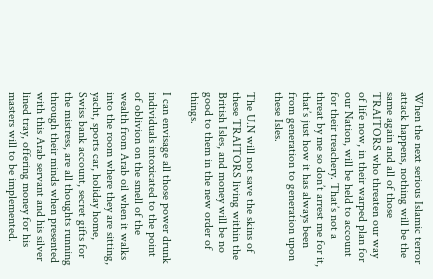When the next serious Islamic terror attack happens, nothing will be the same again and all of those TRAITORS who threaten our way of life now, in their warped plan for our Nation, will be held to account for their treachery. That’s not a threat by me so don’t arrest me for it, that’s just how it has always been from generation to generation upon these Isles.

The U.N will not save the skins of these TRAITORS living within the British Isles, and money will be no good to them in the new order of things.

I can envisage all those power drunk individuals intoxicated to the point of oblivion on the smell of the wealth from Arab oil when it walks into the room where they are sitting, yacht, sports car, holiday home, Swiss bank account, secret gifts for the mistress, are all thoughts running through their minds when presented with this Arab servant and his silver lined tray, offering money for his masters will to be implemented.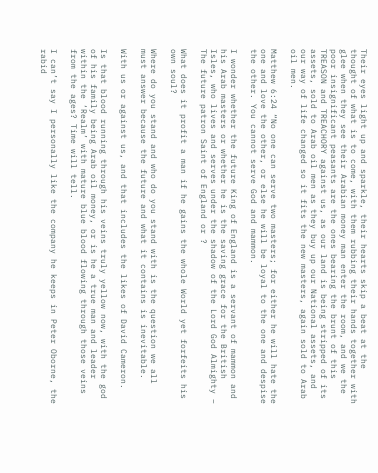Their eyes light up and sparkle, their hearts skip a beat at the thought of what is to come, with them rubbing their hands together with glee when they see their Arabian money man enter the room, and we the poor insignificant peasants are the ones bearing the brunt of this TREASON and TREACHORY against us, as our land is being stripped of its assets, sold to Arab oil men as they buy up our National assets, and our way of life changed so it fits the new masters, again sold to Arab oil men.

Matthew 6:24 “No one can serve two masters; for either he will hate the one and love the other, or else he will be loyal to the one and despise the other. You cannot serve God and mammon.

I wonder whether the future King of England is a servant of mammon and his Arab masters or whether he is the saving grace for the British Isles, who lives and serves under the shadow of the Lord God Almighty – The future patron Saint of England or ?

What does it profit a man if he gains the whole World yet forfeits his own soul?

Where do you stand and who do you stand with is the question we all must answer because the future and what it contains is inevitable.

With us or against us, and that includes the likes of David Cameron.

Is that blood running through his veins truly yellow now, with the god of his family being Arab oil money, or is he a true man and leader within the ‘Realm’ with mature blue blood flowing through those veins from the ages? Time will tell.

I can’t say I personally like the company he keeps in Peter Oborne, the rabid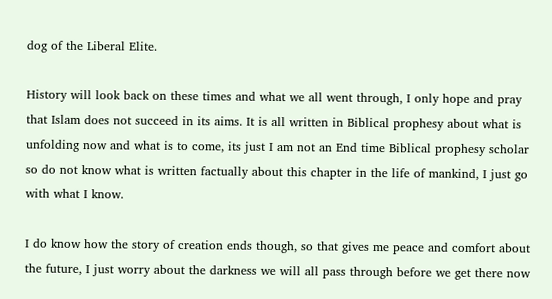dog of the Liberal Elite.

History will look back on these times and what we all went through, I only hope and pray that Islam does not succeed in its aims. It is all written in Biblical prophesy about what is unfolding now and what is to come, its just I am not an End time Biblical prophesy scholar so do not know what is written factually about this chapter in the life of mankind, I just go with what I know.

I do know how the story of creation ends though, so that gives me peace and comfort about the future, I just worry about the darkness we will all pass through before we get there now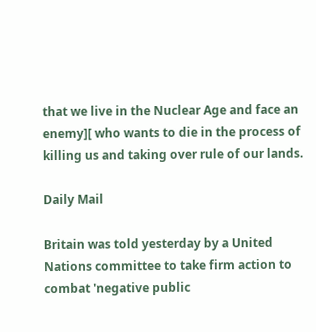that we live in the Nuclear Age and face an enemy][ who wants to die in the process of killing us and taking over rule of our lands.

Daily Mail

Britain was told yesterday by a United Nations committee to take firm action to combat 'negative public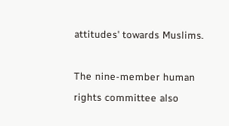attitudes' towards Muslims.

The nine-member human rights committee also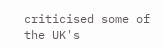criticised some of the UK's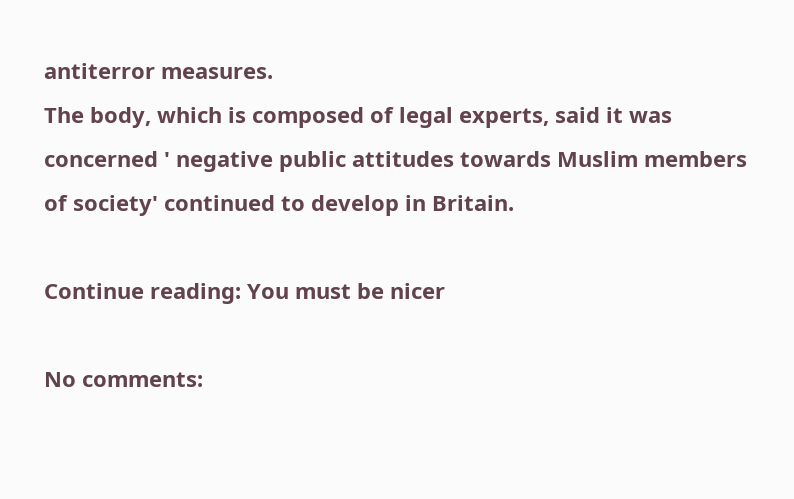antiterror measures.
The body, which is composed of legal experts, said it was concerned ' negative public attitudes towards Muslim members of society' continued to develop in Britain.

Continue reading: You must be nicer

No comments: